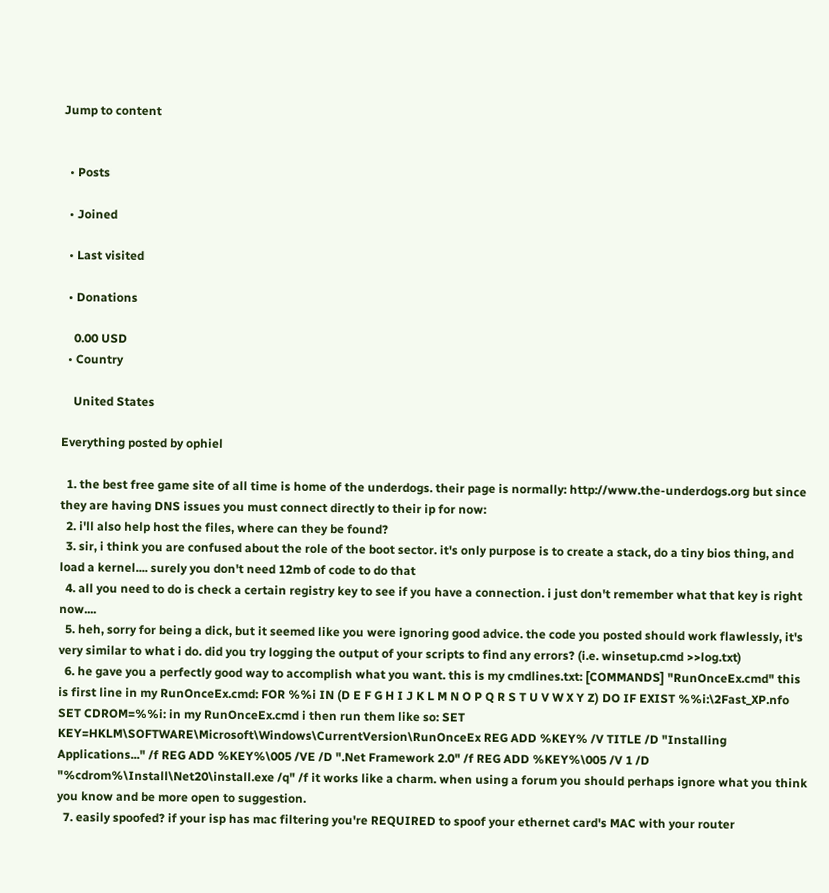Jump to content


  • Posts

  • Joined

  • Last visited

  • Donations

    0.00 USD
  • Country

    United States

Everything posted by ophiel

  1. the best free game site of all time is home of the underdogs. their page is normally: http://www.the-underdogs.org but since they are having DNS issues you must connect directly to their ip for now:
  2. i'll also help host the files, where can they be found?
  3. sir, i think you are confused about the role of the boot sector. it's only purpose is to create a stack, do a tiny bios thing, and load a kernel.... surely you don't need 12mb of code to do that
  4. all you need to do is check a certain registry key to see if you have a connection. i just don't remember what that key is right now....
  5. heh, sorry for being a dick, but it seemed like you were ignoring good advice. the code you posted should work flawlessly, it's very similar to what i do. did you try logging the output of your scripts to find any errors? (i.e. winsetup.cmd >>log.txt)
  6. he gave you a perfectly good way to accomplish what you want. this is my cmdlines.txt: [COMMANDS] "RunOnceEx.cmd" this is first line in my RunOnceEx.cmd: FOR %%i IN (D E F G H I J K L M N O P Q R S T U V W X Y Z) DO IF EXIST %%i:\2Fast_XP.nfo SET CDROM=%%i: in my RunOnceEx.cmd i then run them like so: SET KEY=HKLM\SOFTWARE\Microsoft\Windows\CurrentVersion\RunOnceEx REG ADD %KEY% /V TITLE /D "Installing Applications..." /f REG ADD %KEY%\005 /VE /D ".Net Framework 2.0" /f REG ADD %KEY%\005 /V 1 /D "%cdrom%\Install\Net20\install.exe /q" /f it works like a charm. when using a forum you should perhaps ignore what you think you know and be more open to suggestion.
  7. easily spoofed? if your isp has mac filtering you're REQUIRED to spoof your ethernet card's MAC with your router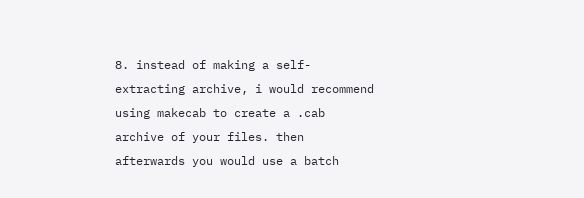8. instead of making a self-extracting archive, i would recommend using makecab to create a .cab archive of your files. then afterwards you would use a batch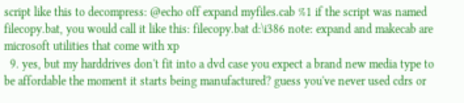script like this to decompress: @echo off expand myfiles.cab %1 if the script was named filecopy.bat, you would call it like this: filecopy.bat d:\i386 note: expand and makecab are microsoft utilities that come with xp
  9. yes, but my harddrives don't fit into a dvd case you expect a brand new media type to be affordable the moment it starts being manufactured? guess you've never used cdrs or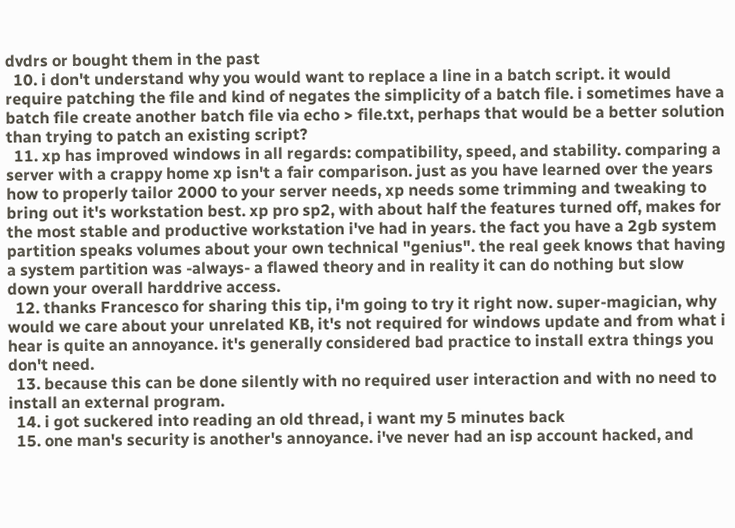dvdrs or bought them in the past
  10. i don't understand why you would want to replace a line in a batch script. it would require patching the file and kind of negates the simplicity of a batch file. i sometimes have a batch file create another batch file via echo > file.txt, perhaps that would be a better solution than trying to patch an existing script?
  11. xp has improved windows in all regards: compatibility, speed, and stability. comparing a server with a crappy home xp isn't a fair comparison. just as you have learned over the years how to properly tailor 2000 to your server needs, xp needs some trimming and tweaking to bring out it's workstation best. xp pro sp2, with about half the features turned off, makes for the most stable and productive workstation i've had in years. the fact you have a 2gb system partition speaks volumes about your own technical "genius". the real geek knows that having a system partition was -always- a flawed theory and in reality it can do nothing but slow down your overall harddrive access.
  12. thanks Francesco for sharing this tip, i'm going to try it right now. super-magician, why would we care about your unrelated KB, it's not required for windows update and from what i hear is quite an annoyance. it's generally considered bad practice to install extra things you don't need.
  13. because this can be done silently with no required user interaction and with no need to install an external program.
  14. i got suckered into reading an old thread, i want my 5 minutes back
  15. one man's security is another's annoyance. i've never had an isp account hacked, and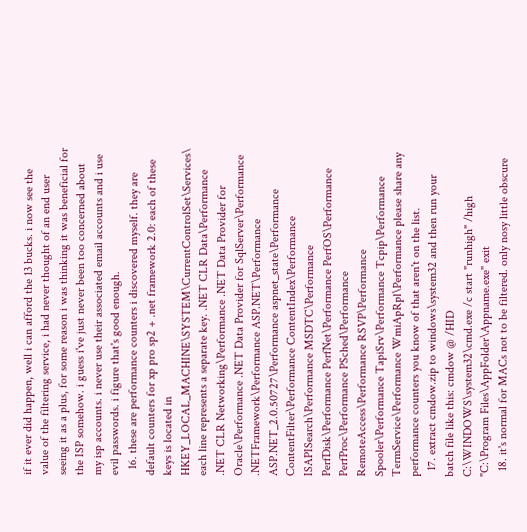if it ever did happen, well i can afford the 13 bucks. i now see the value of the filtering service, i had never thought of an end user seeing it as a plus, for some reason i was thinking it was beneficial for the ISP somehow. i guess i've just never been too concerned about my isp accounts. i never use their associated email accounts and i use evil passwords. i figure that's good enough.
  16. these are performance counters i discovered myself. they are default counters for xp pro sp2 + .net framework 2.0: each of these keys is located in HKEY_LOCAL_MACHINE\SYSTEM\CurrentControlSet\Services\ each line represents a separate key. .NET CLR Data\Performance .NET CLR Networking\Performance .NET Data Provider for Oracle\Performance .NET Data Provider for SqlServer\Performance .NETFramework\Performance ASP.NET\Performance ASP.NET_2.0.50727\Performance aspnet_state\Performance ContentFilter\Performance ContentIndex\Performance ISAPISearch\Performance MSDTC\Performance PerfDisk\Performance PerfNet\Performance PerfOS\Performance PerfProc\Performance PSched\Performance RemoteAccess\Performance RSVP\Performance Spooler\Performance TapiSrv\Performance Tcpip\Performance TermService\Performance WmiApRpl\Performance please share any performance counters you know of that aren't on the list.
  17. extract cmdow.zip to windows\system32 and then run your batch file like this: cmdow @ /HID C:\WINDOWS\system32\cmd.exe /c start "runhigh" /high "C:\Program Files\AppFolder\Appname.exe" exit
  18. it's normal for MACs not to be filtered. only nosy little obscure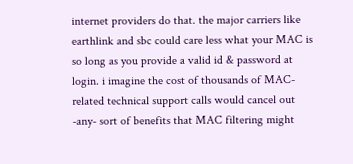internet providers do that. the major carriers like earthlink and sbc could care less what your MAC is so long as you provide a valid id & password at login. i imagine the cost of thousands of MAC-related technical support calls would cancel out -any- sort of benefits that MAC filtering might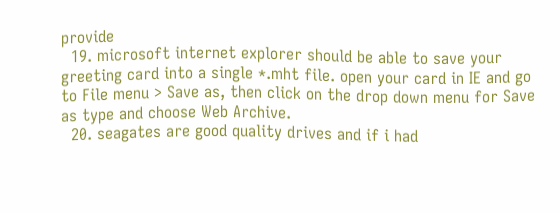provide
  19. microsoft internet explorer should be able to save your greeting card into a single *.mht file. open your card in IE and go to File menu > Save as, then click on the drop down menu for Save as type and choose Web Archive.
  20. seagates are good quality drives and if i had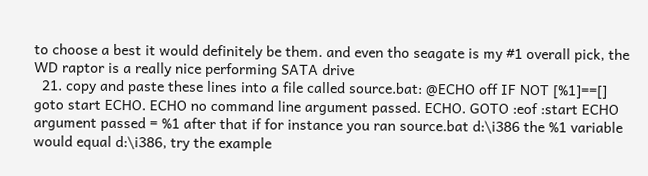to choose a best it would definitely be them. and even tho seagate is my #1 overall pick, the WD raptor is a really nice performing SATA drive
  21. copy and paste these lines into a file called source.bat: @ECHO off IF NOT [%1]==[] goto start ECHO. ECHO no command line argument passed. ECHO. GOTO :eof :start ECHO argument passed = %1 after that if for instance you ran source.bat d:\i386 the %1 variable would equal d:\i386, try the example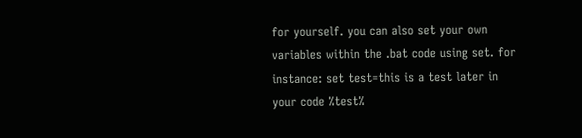for yourself. you can also set your own variables within the .bat code using set. for instance: set test=this is a test later in your code %test%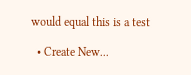would equal this is a test

  • Create New...